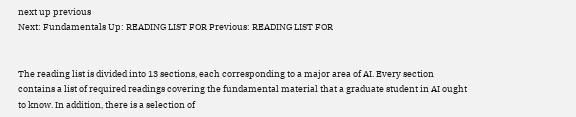next up previous
Next: Fundamentals Up: READING LIST FOR Previous: READING LIST FOR


The reading list is divided into 13 sections, each corresponding to a major area of AI. Every section contains a list of required readings covering the fundamental material that a graduate student in AI ought to know. In addition, there is a selection of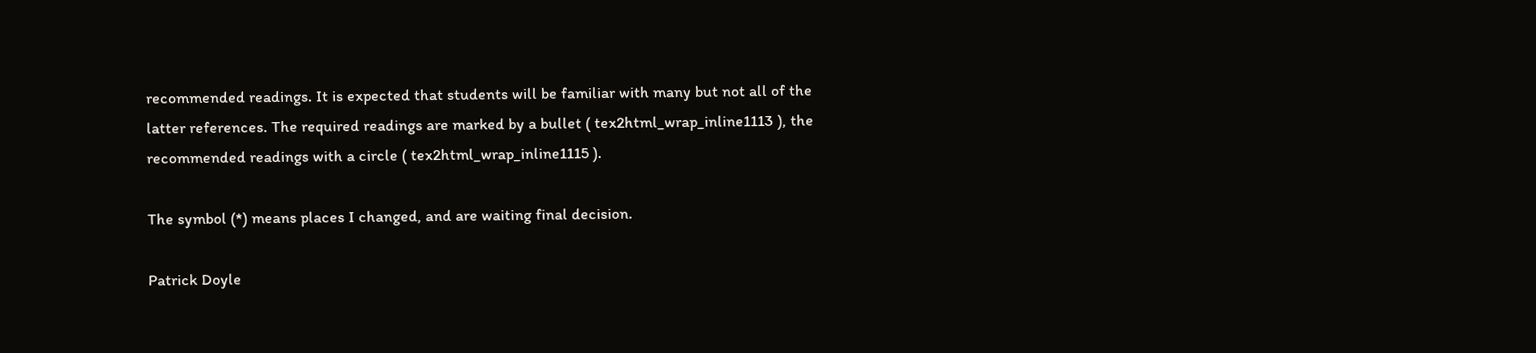recommended readings. It is expected that students will be familiar with many but not all of the latter references. The required readings are marked by a bullet ( tex2html_wrap_inline1113 ), the recommended readings with a circle ( tex2html_wrap_inline1115 ).

The symbol (*) means places I changed, and are waiting final decision.

Patrick Doyle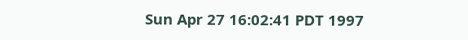Sun Apr 27 16:02:41 PDT 1997